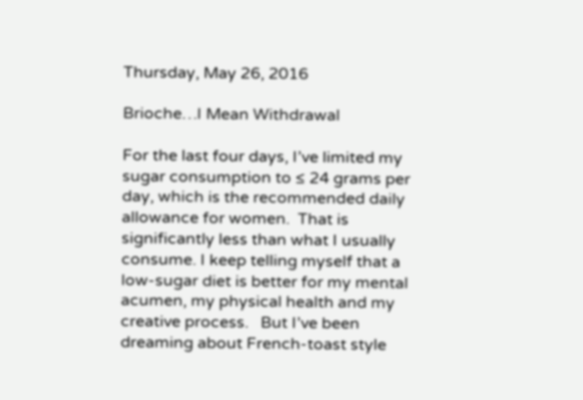Thursday, May 26, 2016

Brioche…I Mean Withdrawal

For the last four days, I’ve limited my sugar consumption to ≤ 24 grams per day, which is the recommended daily allowance for women.  That is significantly less than what I usually consume. I keep telling myself that a low-sugar diet is better for my mental acumen, my physical health and my creative process.   But I’ve been dreaming about French-toast style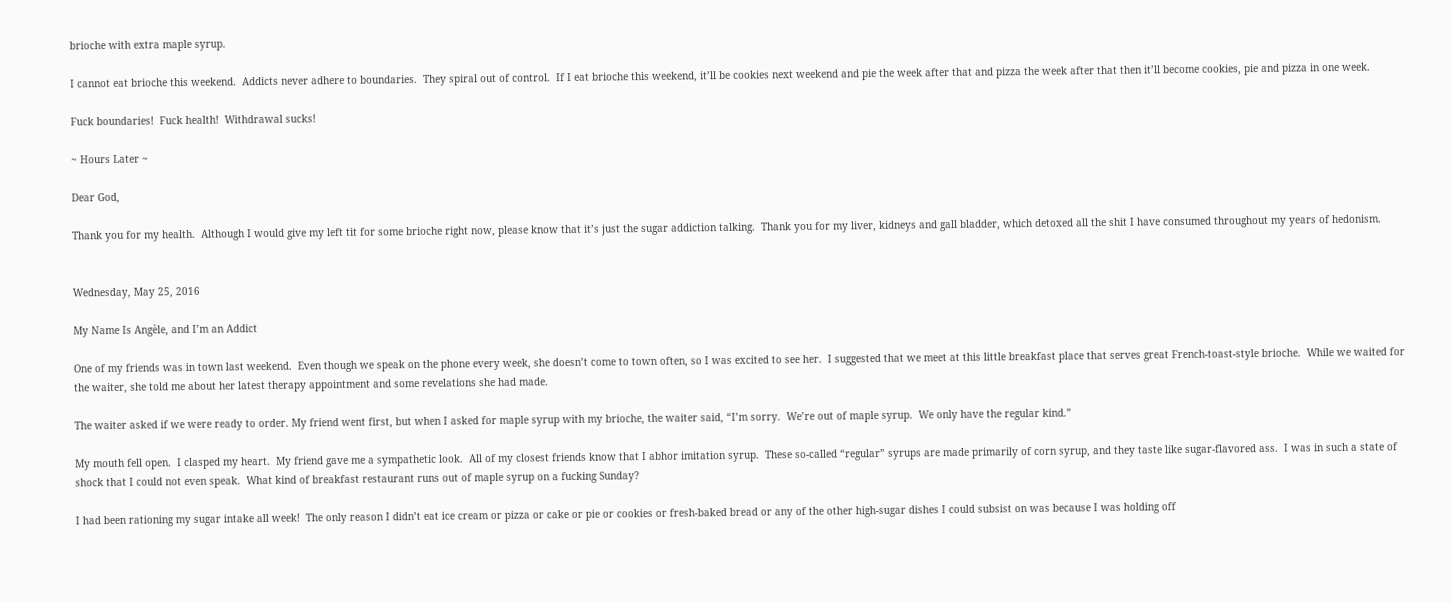brioche with extra maple syrup.

I cannot eat brioche this weekend.  Addicts never adhere to boundaries.  They spiral out of control.  If I eat brioche this weekend, it’ll be cookies next weekend and pie the week after that and pizza the week after that then it’ll become cookies, pie and pizza in one week.

Fuck boundaries!  Fuck health!  Withdrawal sucks!

~ Hours Later ~

Dear God,

Thank you for my health.  Although I would give my left tit for some brioche right now, please know that it’s just the sugar addiction talking.  Thank you for my liver, kidneys and gall bladder, which detoxed all the shit I have consumed throughout my years of hedonism.


Wednesday, May 25, 2016

My Name Is Angèle, and I’m an Addict

One of my friends was in town last weekend.  Even though we speak on the phone every week, she doesn’t come to town often, so I was excited to see her.  I suggested that we meet at this little breakfast place that serves great French-toast-style brioche.  While we waited for the waiter, she told me about her latest therapy appointment and some revelations she had made.

The waiter asked if we were ready to order. My friend went first, but when I asked for maple syrup with my brioche, the waiter said, “I’m sorry.  We’re out of maple syrup.  We only have the regular kind.”

My mouth fell open.  I clasped my heart.  My friend gave me a sympathetic look.  All of my closest friends know that I abhor imitation syrup.  These so-called “regular” syrups are made primarily of corn syrup, and they taste like sugar-flavored ass.  I was in such a state of shock that I could not even speak.  What kind of breakfast restaurant runs out of maple syrup on a fucking Sunday?

I had been rationing my sugar intake all week!  The only reason I didn’t eat ice cream or pizza or cake or pie or cookies or fresh-baked bread or any of the other high-sugar dishes I could subsist on was because I was holding off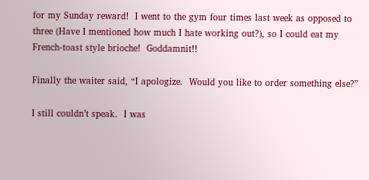for my Sunday reward!  I went to the gym four times last week as opposed to three (Have I mentioned how much I hate working out?), so I could eat my French-toast style brioche!  Goddamnit!!

Finally the waiter said, “I apologize.  Would you like to order something else?”

I still couldn’t speak.  I was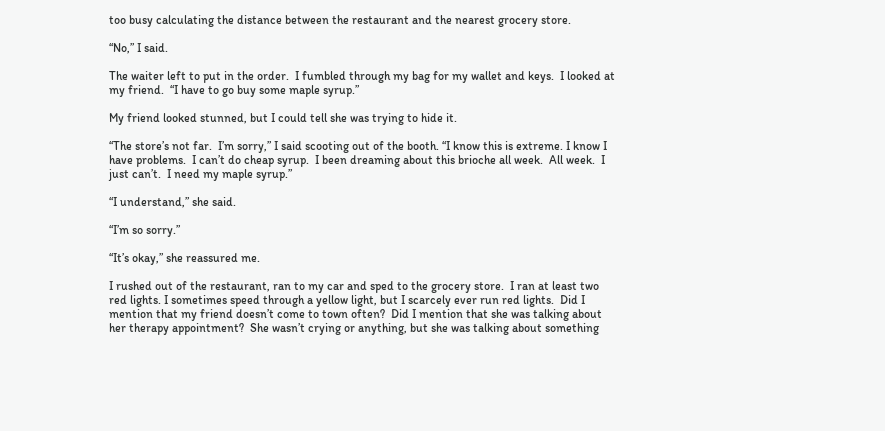too busy calculating the distance between the restaurant and the nearest grocery store.

“No,” I said.

The waiter left to put in the order.  I fumbled through my bag for my wallet and keys.  I looked at my friend.  “I have to go buy some maple syrup.”

My friend looked stunned, but I could tell she was trying to hide it.

“The store’s not far.  I’m sorry,” I said scooting out of the booth. “I know this is extreme. I know I have problems.  I can’t do cheap syrup.  I been dreaming about this brioche all week.  All week.  I just can’t.  I need my maple syrup.”

“I understand,” she said.

“I’m so sorry.”

“It’s okay,” she reassured me.

I rushed out of the restaurant, ran to my car and sped to the grocery store.  I ran at least two red lights. I sometimes speed through a yellow light, but I scarcely ever run red lights.  Did I mention that my friend doesn’t come to town often?  Did I mention that she was talking about her therapy appointment?  She wasn’t crying or anything, but she was talking about something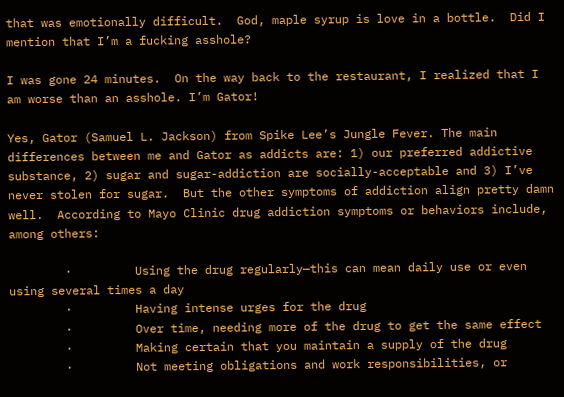that was emotionally difficult.  God, maple syrup is love in a bottle.  Did I mention that I’m a fucking asshole?

I was gone 24 minutes.  On the way back to the restaurant, I realized that I am worse than an asshole. I’m Gator!

Yes, Gator (Samuel L. Jackson) from Spike Lee’s Jungle Fever. The main differences between me and Gator as addicts are: 1) our preferred addictive substance, 2) sugar and sugar-addiction are socially-acceptable and 3) I’ve never stolen for sugar.  But the other symptoms of addiction align pretty damn well.  According to Mayo Clinic drug addiction symptoms or behaviors include, among others:

        ·         Using the drug regularly—this can mean daily use or even using several times a day
        ·         Having intense urges for the drug
        ·         Over time, needing more of the drug to get the same effect
        ·         Making certain that you maintain a supply of the drug
        ·         Not meeting obligations and work responsibilities, or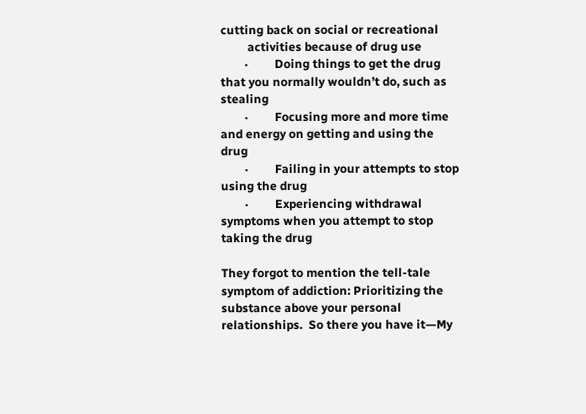cutting back on social or recreational
         activities because of drug use
        ·         Doing things to get the drug that you normally wouldn’t do, such as stealing
        ·         Focusing more and more time and energy on getting and using the drug
        ·         Failing in your attempts to stop using the drug
        ·         Experiencing withdrawal symptoms when you attempt to stop taking the drug

They forgot to mention the tell-tale symptom of addiction: Prioritizing the substance above your personal relationships.  So there you have it—My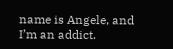name is Angele, and I’m an addict.